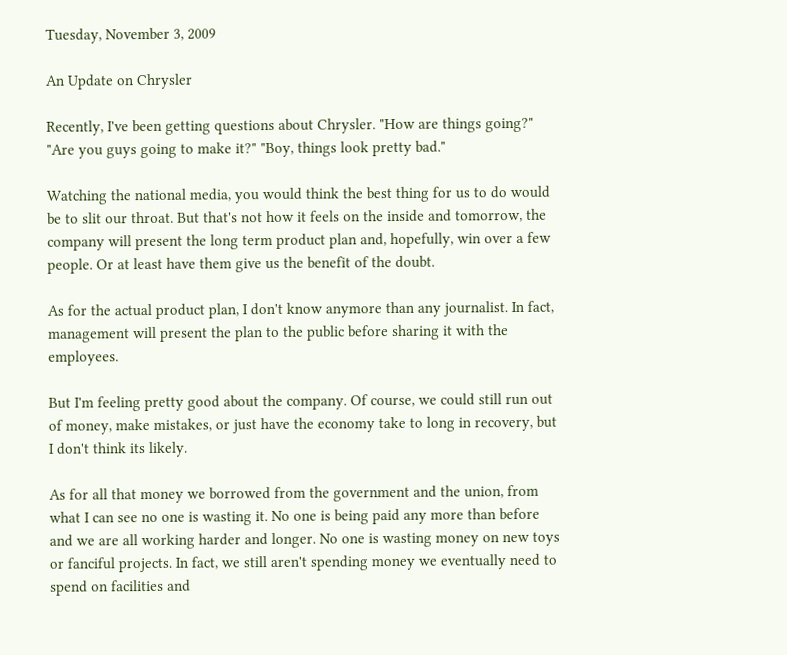Tuesday, November 3, 2009

An Update on Chrysler

Recently, I've been getting questions about Chrysler. "How are things going?" "Are you guys going to make it?" "Boy, things look pretty bad."

Watching the national media, you would think the best thing for us to do would be to slit our throat. But that's not how it feels on the inside and tomorrow, the company will present the long term product plan and, hopefully, win over a few people. Or at least have them give us the benefit of the doubt.

As for the actual product plan, I don't know anymore than any journalist. In fact, management will present the plan to the public before sharing it with the employees.

But I'm feeling pretty good about the company. Of course, we could still run out of money, make mistakes, or just have the economy take to long in recovery, but I don't think its likely.

As for all that money we borrowed from the government and the union, from what I can see no one is wasting it. No one is being paid any more than before and we are all working harder and longer. No one is wasting money on new toys or fanciful projects. In fact, we still aren't spending money we eventually need to spend on facilities and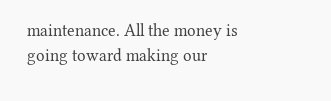maintenance. All the money is going toward making our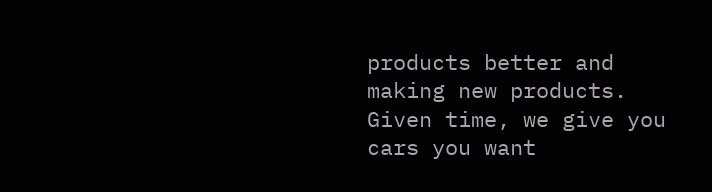products better and making new products. Given time, we give you cars you want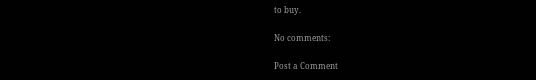to buy.

No comments:

Post a Comment